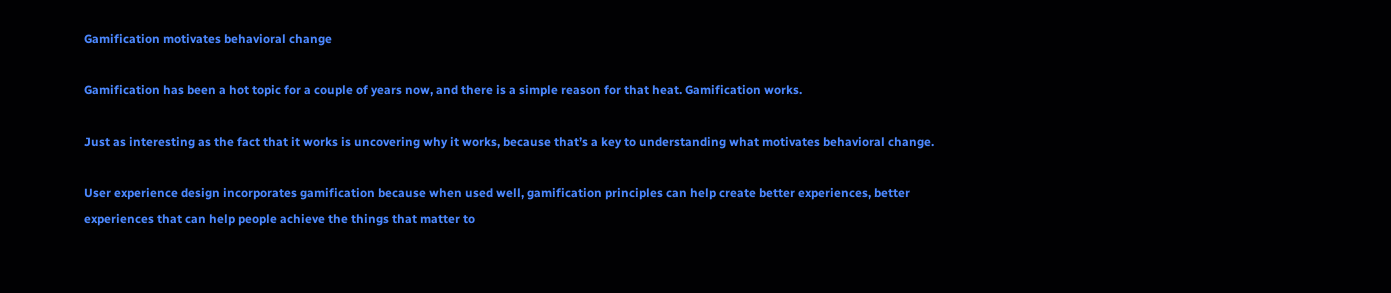Gamification motivates behavioral change

Gamification has been a hot topic for a couple of years now, and there is a simple reason for that heat. Gamification works.

Just as interesting as the fact that it works is uncovering why it works, because that’s a key to understanding what motivates behavioral change.

User experience design incorporates gamification because when used well, gamification principles can help create better experiences, better experiences that can help people achieve the things that matter to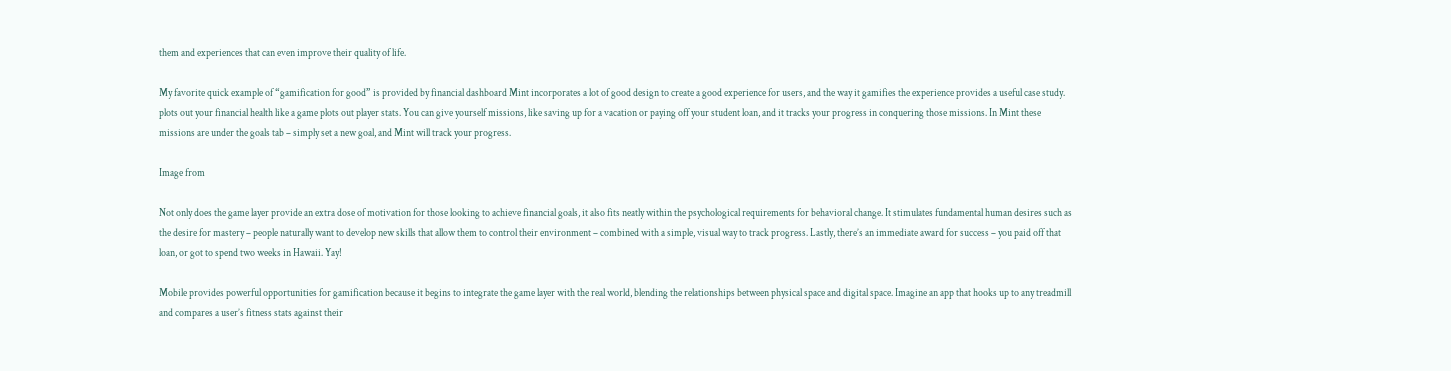them and experiences that can even improve their quality of life.

My favorite quick example of “gamification for good” is provided by financial dashboard Mint incorporates a lot of good design to create a good experience for users, and the way it gamifies the experience provides a useful case study. plots out your financial health like a game plots out player stats. You can give yourself missions, like saving up for a vacation or paying off your student loan, and it tracks your progress in conquering those missions. In Mint these missions are under the goals tab – simply set a new goal, and Mint will track your progress.

Image from

Not only does the game layer provide an extra dose of motivation for those looking to achieve financial goals, it also fits neatly within the psychological requirements for behavioral change. It stimulates fundamental human desires such as the desire for mastery – people naturally want to develop new skills that allow them to control their environment – combined with a simple, visual way to track progress. Lastly, there’s an immediate award for success – you paid off that loan, or got to spend two weeks in Hawaii. Yay!

Mobile provides powerful opportunities for gamification because it begins to integrate the game layer with the real world, blending the relationships between physical space and digital space. Imagine an app that hooks up to any treadmill and compares a user’s fitness stats against their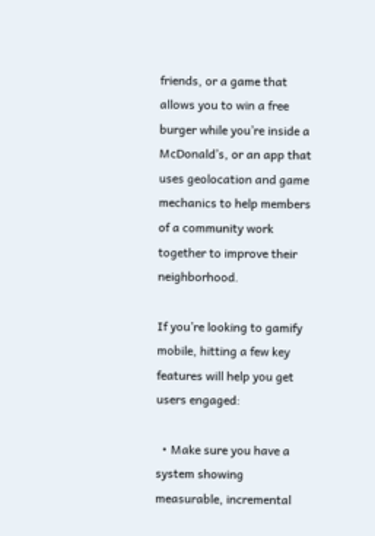friends, or a game that allows you to win a free burger while you’re inside a McDonald’s, or an app that uses geolocation and game mechanics to help members of a community work together to improve their neighborhood.

If you’re looking to gamify mobile, hitting a few key features will help you get users engaged:

  • Make sure you have a system showing measurable, incremental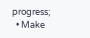progress;
  • Make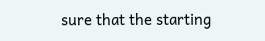sure that the starting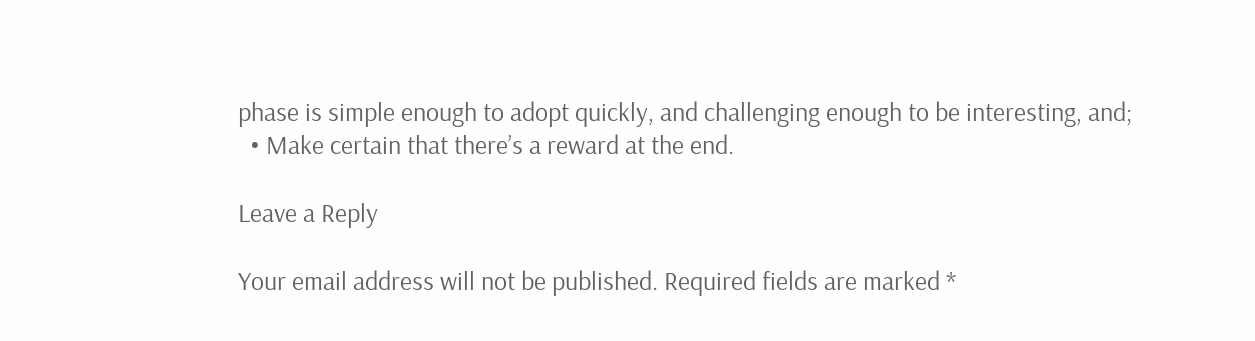phase is simple enough to adopt quickly, and challenging enough to be interesting, and;
  • Make certain that there’s a reward at the end.

Leave a Reply

Your email address will not be published. Required fields are marked *